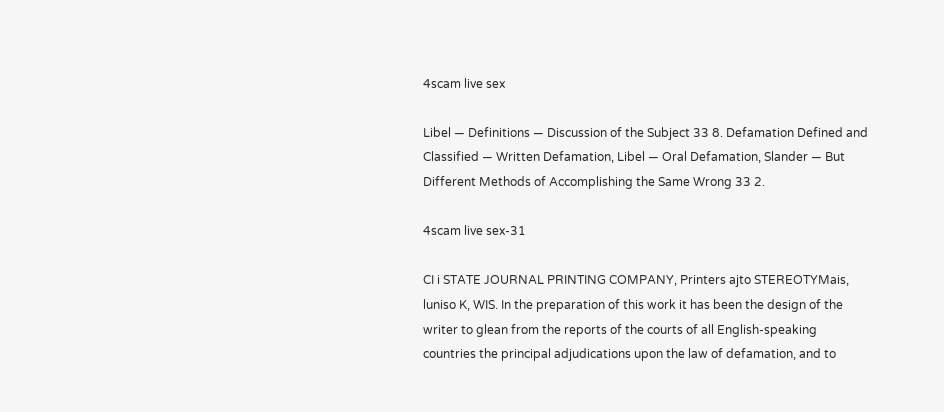4scam live sex

Libel — Definitions — Discussion of the Subject 33 8. Defamation Defined and Classified — Written Defamation, Libel — Oral Defamation, Slander — But Different Methods of Accomplishing the Same Wrong 33 2.

4scam live sex-31

CI i STATE JOURNAL PRINTING COMPANY, Printers ajto STEREOTYMais, luniso K, WIS. In the preparation of this work it has been the design of the writer to glean from the reports of the courts of all English-speaking countries the principal adjudications upon the law of defamation, and to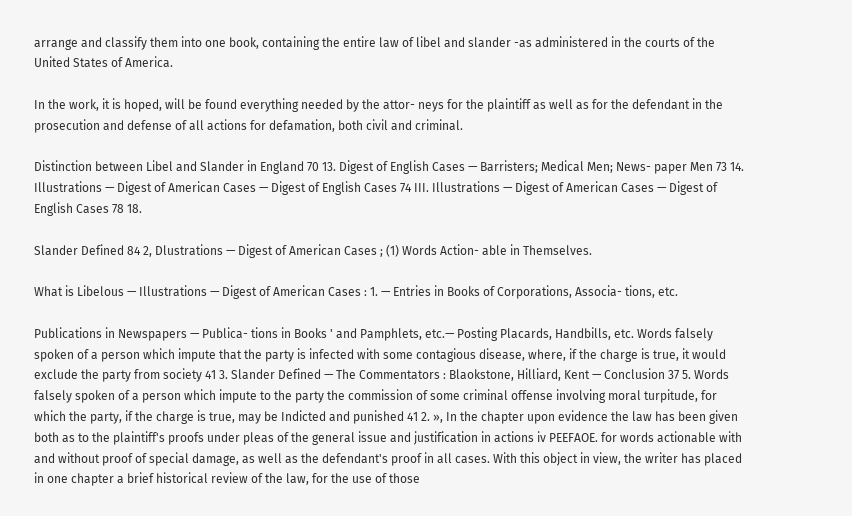arrange and classify them into one book, containing the entire law of libel and slander -as administered in the courts of the United States of America.

In the work, it is hoped, will be found everything needed by the attor- neys for the plaintiff as well as for the defendant in the prosecution and defense of all actions for defamation, both civil and criminal.

Distinction between Libel and Slander in England 70 13. Digest of English Cases — Barristers; Medical Men; News- paper Men 73 14. Illustrations — Digest of American Cases — Digest of English Cases 74 III. Illustrations — Digest of American Cases — Digest of English Cases 78 18.

Slander Defined 84 2, Dlustrations — Digest of American Cases ; (1) Words Action- able in Themselves.

What is Libelous — Illustrations — Digest of American Cases : 1. — Entries in Books of Corporations, Associa- tions, etc.

Publications in Newspapers — Publica- tions in Books ' and Pamphlets, etc.— Posting Placards, Handbills, etc. Words falsely spoken of a person which impute that the party is infected with some contagious disease, where, if the charge is true, it would exclude the party from society 41 3. Slander Defined — The Commentators : Blaokstone, Hilliard, Kent — Conclusion 37 5. Words falsely spoken of a person which impute to the party the commission of some criminal offense involving moral turpitude, for which the party, if the charge is true, may be Indicted and punished 41 2. », In the chapter upon evidence the law has been given both as to the plaintiff's proofs under pleas of the general issue and justification in actions iv PEEFAOE. for words actionable with and without proof of special damage, as well as the defendant's proof in all cases. With this object in view, the writer has placed in one chapter a brief historical review of the law, for the use of those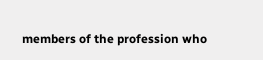members of the profession who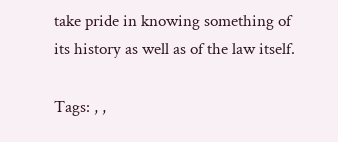take pride in knowing something of its history as well as of the law itself.

Tags: , ,